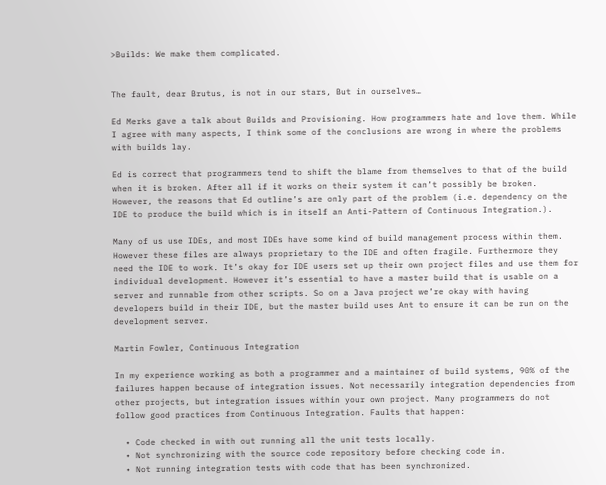>Builds: We make them complicated.


The fault, dear Brutus, is not in our stars, But in ourselves…

Ed Merks gave a talk about Builds and Provisioning. How programmers hate and love them. While I agree with many aspects, I think some of the conclusions are wrong in where the problems with builds lay.

Ed is correct that programmers tend to shift the blame from themselves to that of the build when it is broken. After all if it works on their system it can’t possibly be broken. However, the reasons that Ed outline’s are only part of the problem (i.e. dependency on the IDE to produce the build which is in itself an Anti-Pattern of Continuous Integration.).

Many of us use IDEs, and most IDEs have some kind of build management process within them. However these files are always proprietary to the IDE and often fragile. Furthermore they need the IDE to work. It’s okay for IDE users set up their own project files and use them for individual development. However it’s essential to have a master build that is usable on a server and runnable from other scripts. So on a Java project we’re okay with having developers build in their IDE, but the master build uses Ant to ensure it can be run on the development server.

Martin Fowler, Continuous Integration

In my experience working as both a programmer and a maintainer of build systems, 90% of the failures happen because of integration issues. Not necessarily integration dependencies from other projects, but integration issues within your own project. Many programmers do not follow good practices from Continuous Integration. Faults that happen:

  • Code checked in with out running all the unit tests locally.
  • Not synchronizing with the source code repository before checking code in.
  • Not running integration tests with code that has been synchronized.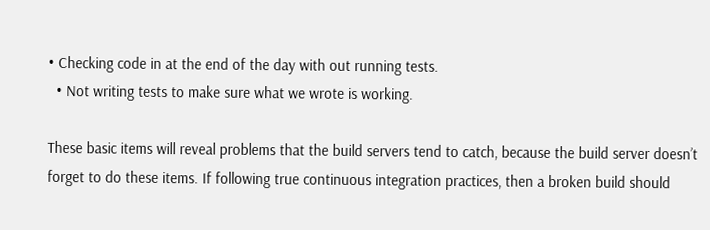• Checking code in at the end of the day with out running tests.
  • Not writing tests to make sure what we wrote is working.

These basic items will reveal problems that the build servers tend to catch, because the build server doesn’t forget to do these items. If following true continuous integration practices, then a broken build should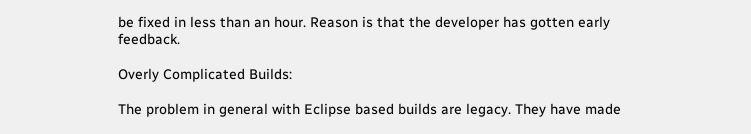be fixed in less than an hour. Reason is that the developer has gotten early feedback.

Overly Complicated Builds:

The problem in general with Eclipse based builds are legacy. They have made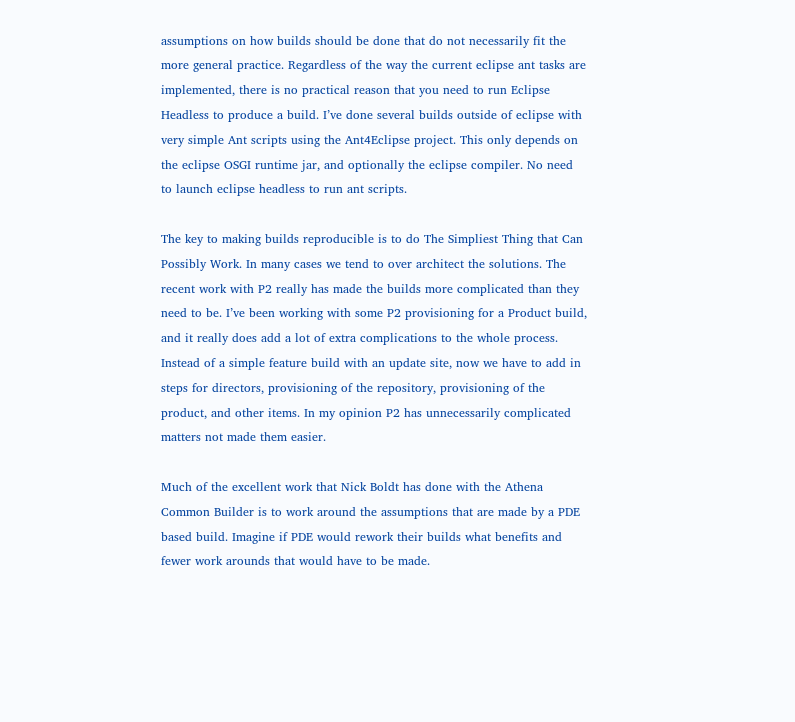assumptions on how builds should be done that do not necessarily fit the more general practice. Regardless of the way the current eclipse ant tasks are implemented, there is no practical reason that you need to run Eclipse Headless to produce a build. I’ve done several builds outside of eclipse with very simple Ant scripts using the Ant4Eclipse project. This only depends on the eclipse OSGI runtime jar, and optionally the eclipse compiler. No need to launch eclipse headless to run ant scripts.

The key to making builds reproducible is to do The Simpliest Thing that Can Possibly Work. In many cases we tend to over architect the solutions. The recent work with P2 really has made the builds more complicated than they need to be. I’ve been working with some P2 provisioning for a Product build, and it really does add a lot of extra complications to the whole process. Instead of a simple feature build with an update site, now we have to add in steps for directors, provisioning of the repository, provisioning of the product, and other items. In my opinion P2 has unnecessarily complicated matters not made them easier.

Much of the excellent work that Nick Boldt has done with the Athena Common Builder is to work around the assumptions that are made by a PDE based build. Imagine if PDE would rework their builds what benefits and fewer work arounds that would have to be made.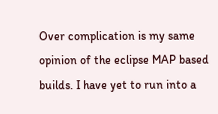Over complication is my same opinion of the eclipse MAP based builds. I have yet to run into a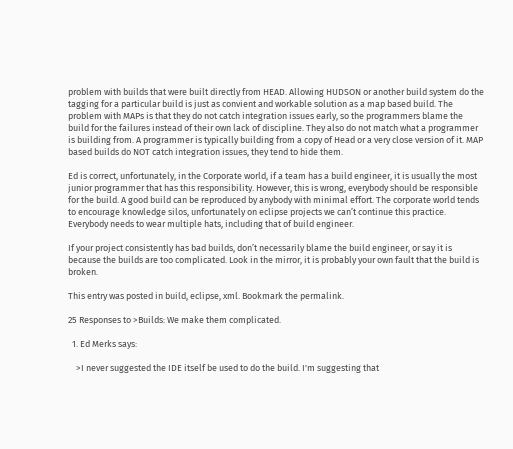problem with builds that were built directly from HEAD. Allowing HUDSON or another build system do the tagging for a particular build is just as convient and workable solution as a map based build. The problem with MAPs is that they do not catch integration issues early, so the programmers blame the build for the failures instead of their own lack of discipline. They also do not match what a programmer is building from. A programmer is typically building from a copy of Head or a very close version of it. MAP based builds do NOT catch integration issues, they tend to hide them.

Ed is correct, unfortunately, in the Corporate world, if a team has a build engineer, it is usually the most junior programmer that has this responsibility. However, this is wrong, everybody should be responsible for the build. A good build can be reproduced by anybody with minimal effort. The corporate world tends to encourage knowledge silos, unfortunately on eclipse projects we can’t continue this practice. Everybody needs to wear multiple hats, including that of build engineer.

If your project consistently has bad builds, don’t necessarily blame the build engineer, or say it is because the builds are too complicated. Look in the mirror, it is probably your own fault that the build is broken.

This entry was posted in build, eclipse, xml. Bookmark the permalink.

25 Responses to >Builds: We make them complicated.

  1. Ed Merks says:

    >I never suggested the IDE itself be used to do the build. I'm suggesting that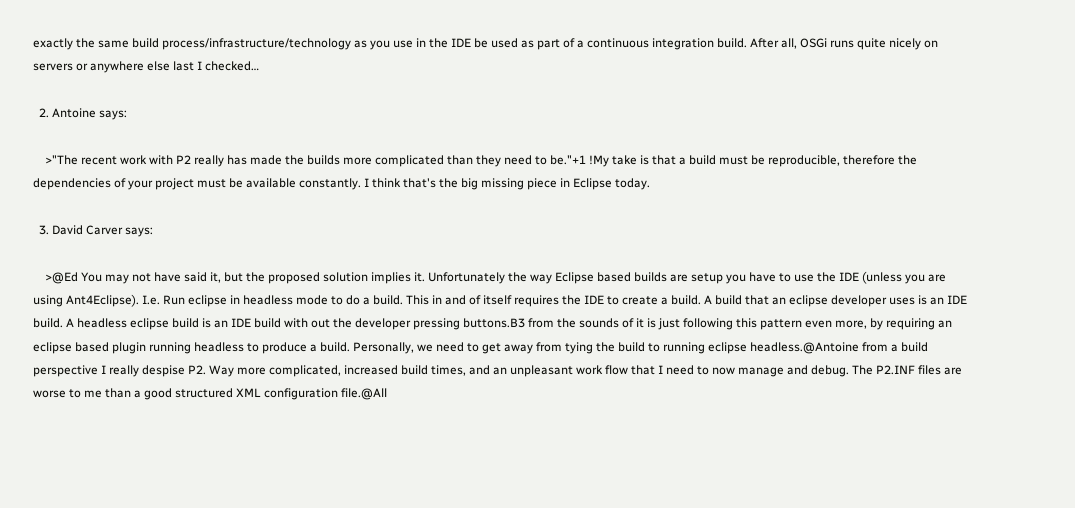exactly the same build process/infrastructure/technology as you use in the IDE be used as part of a continuous integration build. After all, OSGi runs quite nicely on servers or anywhere else last I checked…

  2. Antoine says:

    >"The recent work with P2 really has made the builds more complicated than they need to be."+1 !My take is that a build must be reproducible, therefore the dependencies of your project must be available constantly. I think that's the big missing piece in Eclipse today.

  3. David Carver says:

    >@Ed You may not have said it, but the proposed solution implies it. Unfortunately the way Eclipse based builds are setup you have to use the IDE (unless you are using Ant4Eclipse). I.e. Run eclipse in headless mode to do a build. This in and of itself requires the IDE to create a build. A build that an eclipse developer uses is an IDE build. A headless eclipse build is an IDE build with out the developer pressing buttons.B3 from the sounds of it is just following this pattern even more, by requiring an eclipse based plugin running headless to produce a build. Personally, we need to get away from tying the build to running eclipse headless.@Antoine from a build perspective I really despise P2. Way more complicated, increased build times, and an unpleasant work flow that I need to now manage and debug. The P2.INF files are worse to me than a good structured XML configuration file.@All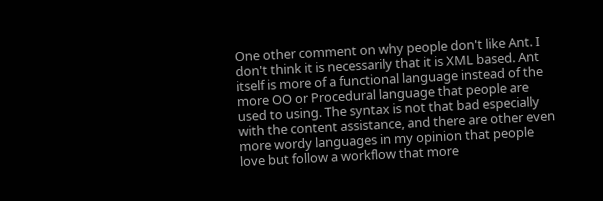One other comment on why people don't like Ant. I don't think it is necessarily that it is XML based. Ant itself is more of a functional language instead of the more OO or Procedural language that people are used to using. The syntax is not that bad especially with the content assistance, and there are other even more wordy languages in my opinion that people love but follow a workflow that more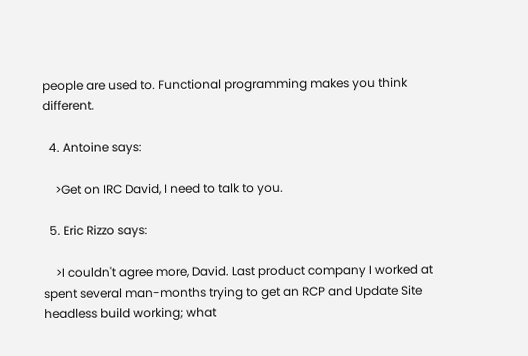people are used to. Functional programming makes you think different.

  4. Antoine says:

    >Get on IRC David, I need to talk to you.

  5. Eric Rizzo says:

    >I couldn't agree more, David. Last product company I worked at spent several man-months trying to get an RCP and Update Site headless build working; what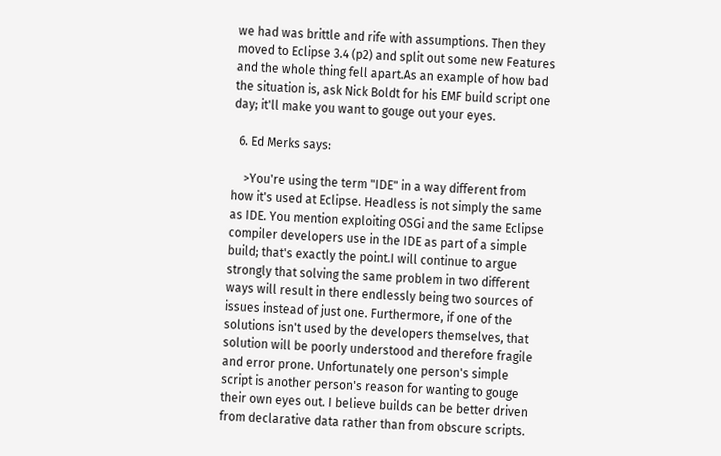we had was brittle and rife with assumptions. Then they moved to Eclipse 3.4 (p2) and split out some new Features and the whole thing fell apart.As an example of how bad the situation is, ask Nick Boldt for his EMF build script one day; it'll make you want to gouge out your eyes.

  6. Ed Merks says:

    >You're using the term "IDE" in a way different from how it's used at Eclipse. Headless is not simply the same as IDE. You mention exploiting OSGi and the same Eclipse compiler developers use in the IDE as part of a simple build; that's exactly the point.I will continue to argue strongly that solving the same problem in two different ways will result in there endlessly being two sources of issues instead of just one. Furthermore, if one of the solutions isn't used by the developers themselves, that solution will be poorly understood and therefore fragile and error prone. Unfortunately one person's simple script is another person's reason for wanting to gouge their own eyes out. I believe builds can be better driven from declarative data rather than from obscure scripts.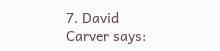7. David Carver says: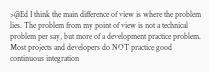>@Ed I think the main difference of view is where the problem lies. The problem from my point of view is not a technical problem per say, but more of a development practice problem. Most projects and developers do NOT practice good continuous integration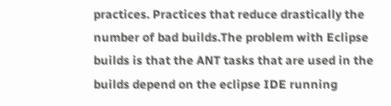practices. Practices that reduce drastically the number of bad builds.The problem with Eclipse builds is that the ANT tasks that are used in the builds depend on the eclipse IDE running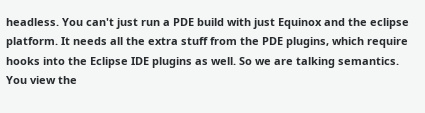headless. You can't just run a PDE build with just Equinox and the eclipse platform. It needs all the extra stuff from the PDE plugins, which require hooks into the Eclipse IDE plugins as well. So we are talking semantics. You view the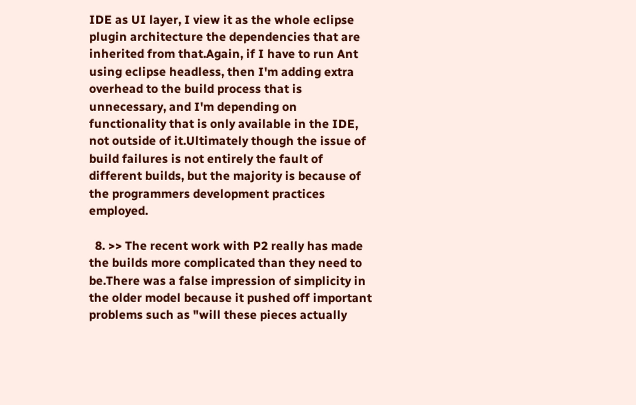IDE as UI layer, I view it as the whole eclipse plugin architecture the dependencies that are inherited from that.Again, if I have to run Ant using eclipse headless, then I'm adding extra overhead to the build process that is unnecessary, and I'm depending on functionality that is only available in the IDE, not outside of it.Ultimately though the issue of build failures is not entirely the fault of different builds, but the majority is because of the programmers development practices employed.

  8. >> The recent work with P2 really has made the builds more complicated than they need to be.There was a false impression of simplicity in the older model because it pushed off important problems such as "will these pieces actually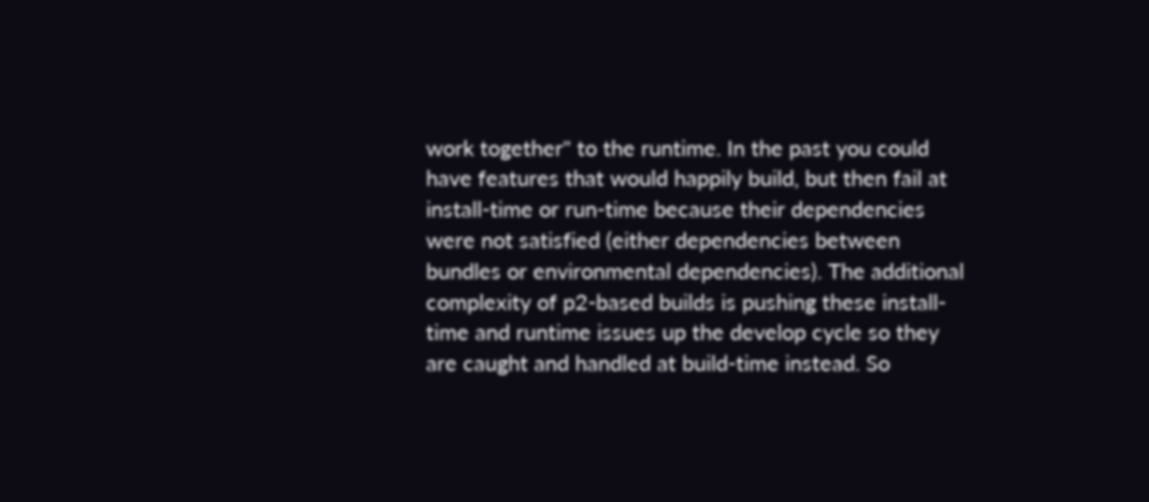work together" to the runtime. In the past you could have features that would happily build, but then fail at install-time or run-time because their dependencies were not satisfied (either dependencies between bundles or environmental dependencies). The additional complexity of p2-based builds is pushing these install-time and runtime issues up the develop cycle so they are caught and handled at build-time instead. So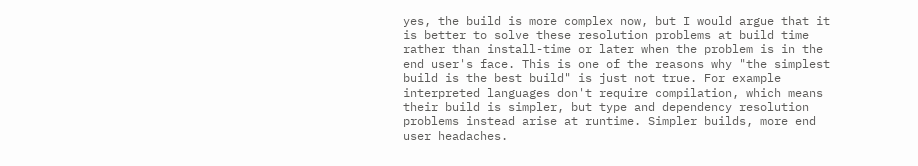yes, the build is more complex now, but I would argue that it is better to solve these resolution problems at build time rather than install-time or later when the problem is in the end user's face. This is one of the reasons why "the simplest build is the best build" is just not true. For example interpreted languages don't require compilation, which means their build is simpler, but type and dependency resolution problems instead arise at runtime. Simpler builds, more end user headaches.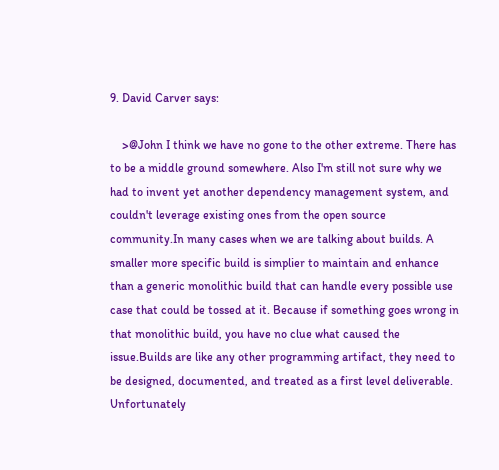9. David Carver says:

    >@John I think we have no gone to the other extreme. There has to be a middle ground somewhere. Also I'm still not sure why we had to invent yet another dependency management system, and couldn't leverage existing ones from the open source community.In many cases when we are talking about builds. A smaller more specific build is simplier to maintain and enhance than a generic monolithic build that can handle every possible use case that could be tossed at it. Because if something goes wrong in that monolithic build, you have no clue what caused the issue.Builds are like any other programming artifact, they need to be designed, documented, and treated as a first level deliverable. Unfortunately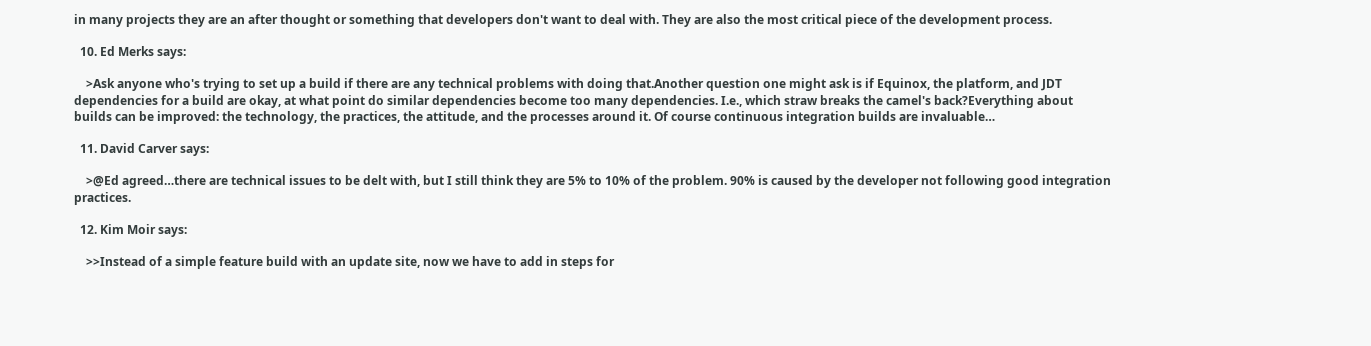in many projects they are an after thought or something that developers don't want to deal with. They are also the most critical piece of the development process.

  10. Ed Merks says:

    >Ask anyone who's trying to set up a build if there are any technical problems with doing that.Another question one might ask is if Equinox, the platform, and JDT dependencies for a build are okay, at what point do similar dependencies become too many dependencies. I.e., which straw breaks the camel's back?Everything about builds can be improved: the technology, the practices, the attitude, and the processes around it. Of course continuous integration builds are invaluable…

  11. David Carver says:

    >@Ed agreed…there are technical issues to be delt with, but I still think they are 5% to 10% of the problem. 90% is caused by the developer not following good integration practices.

  12. Kim Moir says:

    >>Instead of a simple feature build with an update site, now we have to add in steps for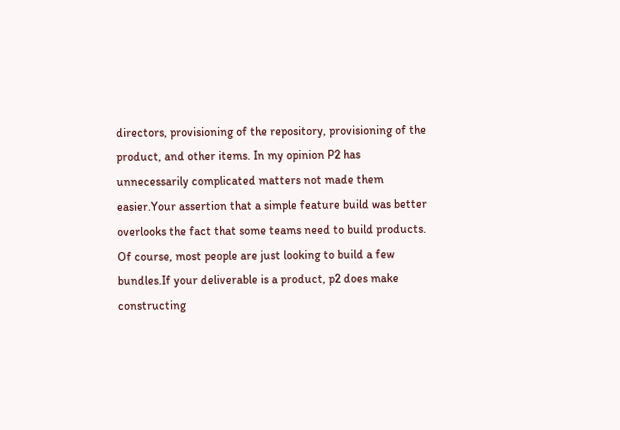directors, provisioning of the repository, provisioning of the product, and other items. In my opinion P2 has unnecessarily complicated matters not made them easier.Your assertion that a simple feature build was better overlooks the fact that some teams need to build products. Of course, most people are just looking to build a few bundles.If your deliverable is a product, p2 does make constructing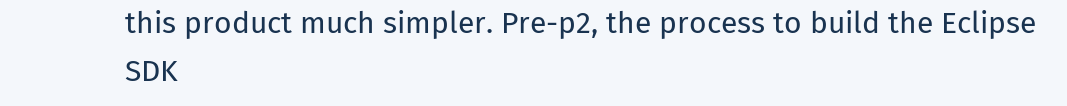this product much simpler. Pre-p2, the process to build the Eclipse SDK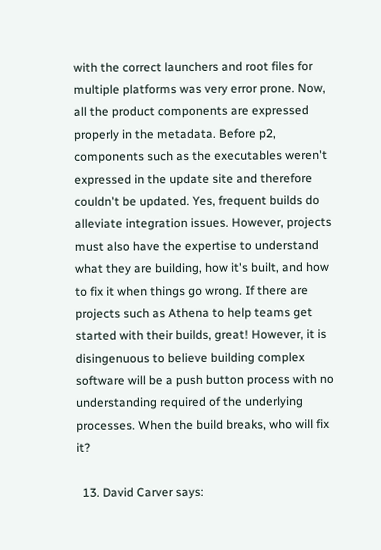with the correct launchers and root files for multiple platforms was very error prone. Now, all the product components are expressed properly in the metadata. Before p2, components such as the executables weren't expressed in the update site and therefore couldn't be updated. Yes, frequent builds do alleviate integration issues. However, projects must also have the expertise to understand what they are building, how it's built, and how to fix it when things go wrong. If there are projects such as Athena to help teams get started with their builds, great! However, it is disingenuous to believe building complex software will be a push button process with no understanding required of the underlying processes. When the build breaks, who will fix it?

  13. David Carver says: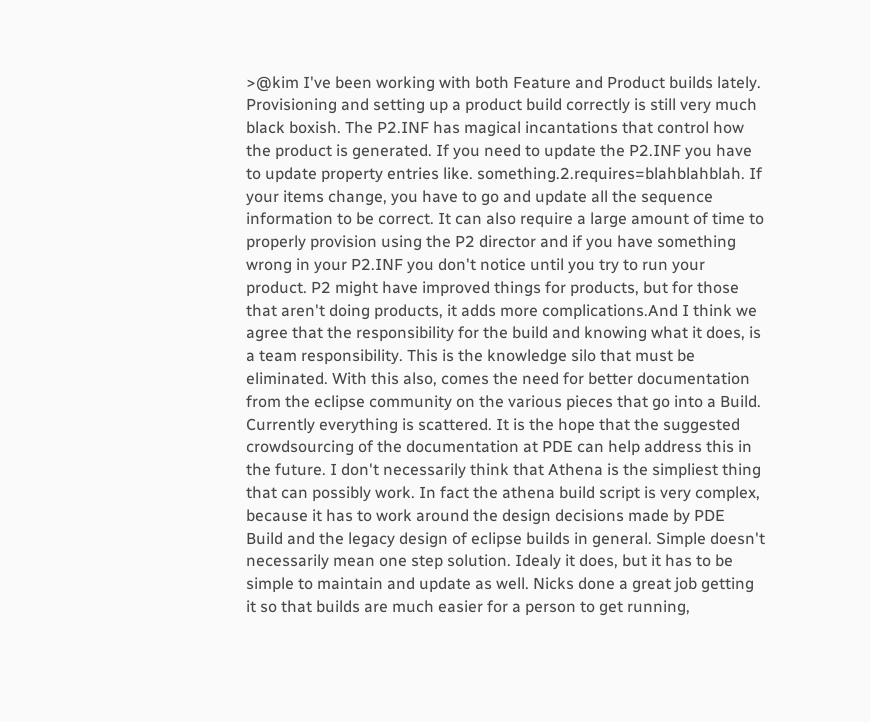>@kim I've been working with both Feature and Product builds lately. Provisioning and setting up a product build correctly is still very much black boxish. The P2.INF has magical incantations that control how the product is generated. If you need to update the P2.INF you have to update property entries like. something.2.requires=blahblahblah. If your items change, you have to go and update all the sequence information to be correct. It can also require a large amount of time to properly provision using the P2 director and if you have something wrong in your P2.INF you don't notice until you try to run your product. P2 might have improved things for products, but for those that aren't doing products, it adds more complications.And I think we agree that the responsibility for the build and knowing what it does, is a team responsibility. This is the knowledge silo that must be eliminated. With this also, comes the need for better documentation from the eclipse community on the various pieces that go into a Build. Currently everything is scattered. It is the hope that the suggested crowdsourcing of the documentation at PDE can help address this in the future. I don't necessarily think that Athena is the simpliest thing that can possibly work. In fact the athena build script is very complex, because it has to work around the design decisions made by PDE Build and the legacy design of eclipse builds in general. Simple doesn't necessarily mean one step solution. Idealy it does, but it has to be simple to maintain and update as well. Nicks done a great job getting it so that builds are much easier for a person to get running,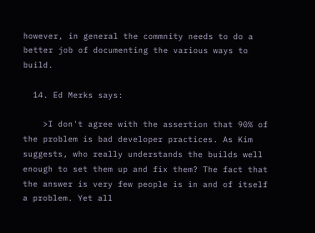however, in general the commnity needs to do a better job of documenting the various ways to build.

  14. Ed Merks says:

    >I don't agree with the assertion that 90% of the problem is bad developer practices. As Kim suggests, who really understands the builds well enough to set them up and fix them? The fact that the answer is very few people is in and of itself a problem. Yet all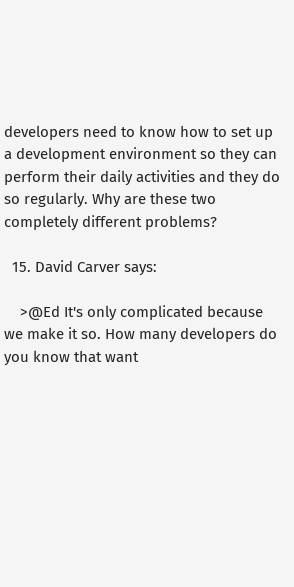developers need to know how to set up a development environment so they can perform their daily activities and they do so regularly. Why are these two completely different problems?

  15. David Carver says:

    >@Ed It's only complicated because we make it so. How many developers do you know that want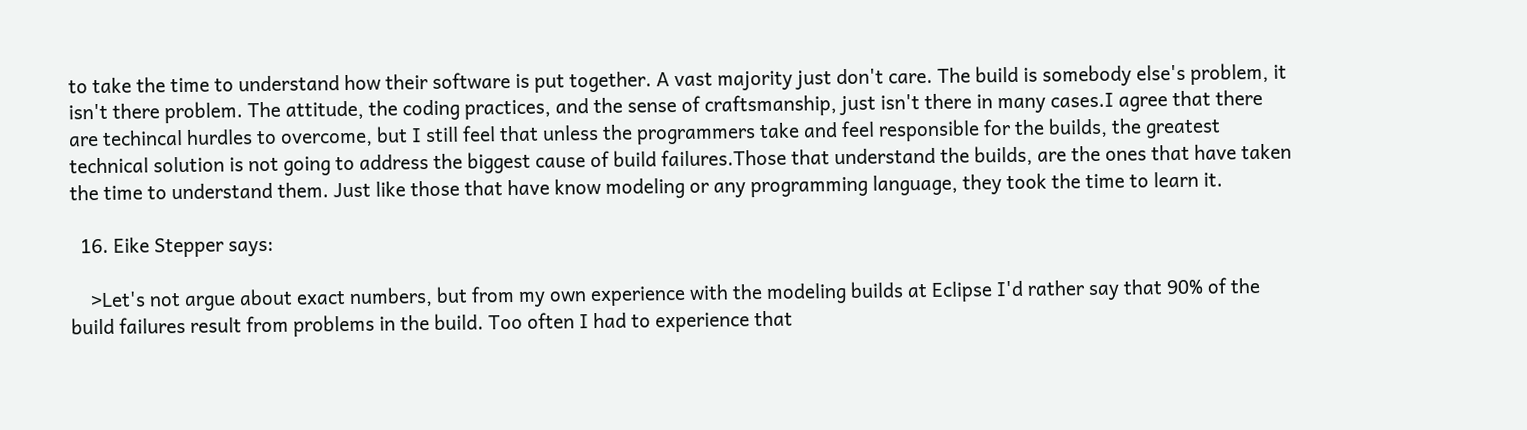to take the time to understand how their software is put together. A vast majority just don't care. The build is somebody else's problem, it isn't there problem. The attitude, the coding practices, and the sense of craftsmanship, just isn't there in many cases.I agree that there are techincal hurdles to overcome, but I still feel that unless the programmers take and feel responsible for the builds, the greatest technical solution is not going to address the biggest cause of build failures.Those that understand the builds, are the ones that have taken the time to understand them. Just like those that have know modeling or any programming language, they took the time to learn it.

  16. Eike Stepper says:

    >Let's not argue about exact numbers, but from my own experience with the modeling builds at Eclipse I'd rather say that 90% of the build failures result from problems in the build. Too often I had to experience that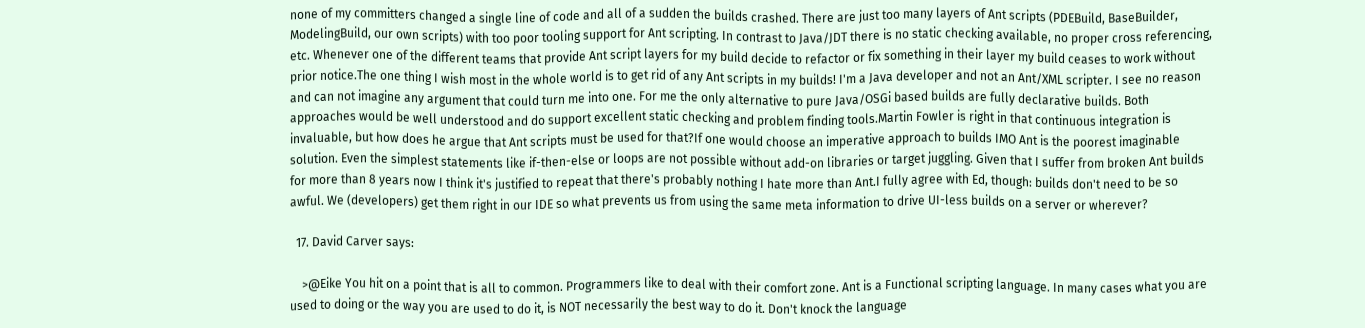none of my committers changed a single line of code and all of a sudden the builds crashed. There are just too many layers of Ant scripts (PDEBuild, BaseBuilder, ModelingBuild, our own scripts) with too poor tooling support for Ant scripting. In contrast to Java/JDT there is no static checking available, no proper cross referencing, etc. Whenever one of the different teams that provide Ant script layers for my build decide to refactor or fix something in their layer my build ceases to work without prior notice.The one thing I wish most in the whole world is to get rid of any Ant scripts in my builds! I'm a Java developer and not an Ant/XML scripter. I see no reason and can not imagine any argument that could turn me into one. For me the only alternative to pure Java/OSGi based builds are fully declarative builds. Both approaches would be well understood and do support excellent static checking and problem finding tools.Martin Fowler is right in that continuous integration is invaluable, but how does he argue that Ant scripts must be used for that?If one would choose an imperative approach to builds IMO Ant is the poorest imaginable solution. Even the simplest statements like if-then-else or loops are not possible without add-on libraries or target juggling. Given that I suffer from broken Ant builds for more than 8 years now I think it's justified to repeat that there's probably nothing I hate more than Ant.I fully agree with Ed, though: builds don't need to be so awful. We (developers) get them right in our IDE so what prevents us from using the same meta information to drive UI-less builds on a server or wherever?

  17. David Carver says:

    >@Eike You hit on a point that is all to common. Programmers like to deal with their comfort zone. Ant is a Functional scripting language. In many cases what you are used to doing or the way you are used to do it, is NOT necessarily the best way to do it. Don't knock the language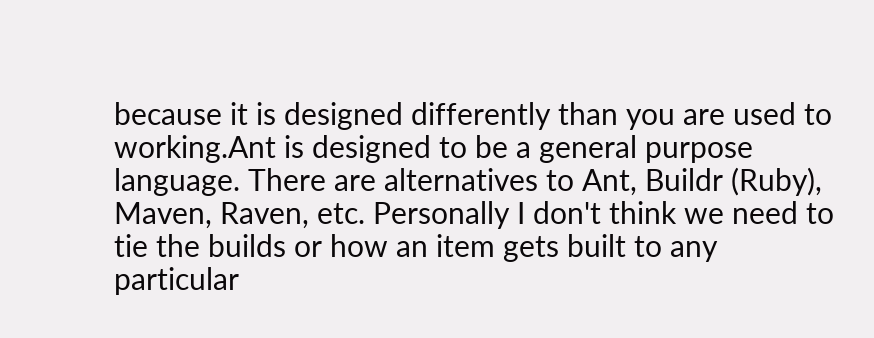because it is designed differently than you are used to working.Ant is designed to be a general purpose language. There are alternatives to Ant, Buildr (Ruby), Maven, Raven, etc. Personally I don't think we need to tie the builds or how an item gets built to any particular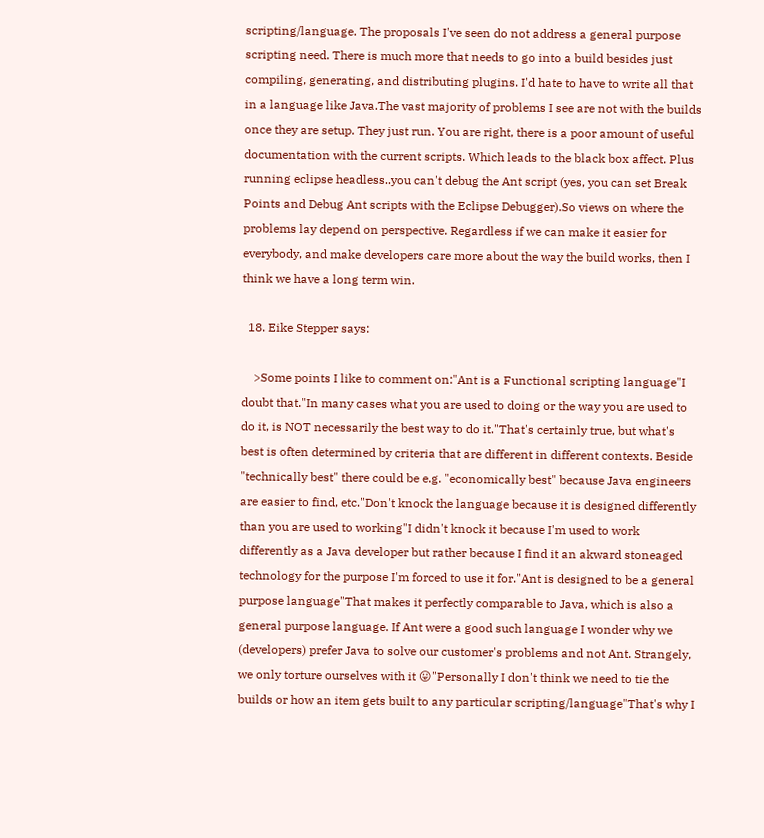scripting/language. The proposals I've seen do not address a general purpose scripting need. There is much more that needs to go into a build besides just compiling, generating, and distributing plugins. I'd hate to have to write all that in a language like Java.The vast majority of problems I see are not with the builds once they are setup. They just run. You are right, there is a poor amount of useful documentation with the current scripts. Which leads to the black box affect. Plus running eclipse headless..you can't debug the Ant script (yes, you can set Break Points and Debug Ant scripts with the Eclipse Debugger).So views on where the problems lay depend on perspective. Regardless if we can make it easier for everybody, and make developers care more about the way the build works, then I think we have a long term win.

  18. Eike Stepper says:

    >Some points I like to comment on:"Ant is a Functional scripting language"I doubt that."In many cases what you are used to doing or the way you are used to do it, is NOT necessarily the best way to do it."That's certainly true, but what's best is often determined by criteria that are different in different contexts. Beside "technically best" there could be e.g. "economically best" because Java engineers are easier to find, etc."Don't knock the language because it is designed differently than you are used to working"I didn't knock it because I'm used to work differently as a Java developer but rather because I find it an akward stoneaged technology for the purpose I'm forced to use it for."Ant is designed to be a general purpose language"That makes it perfectly comparable to Java, which is also a general purpose language. If Ant were a good such language I wonder why we (developers) prefer Java to solve our customer's problems and not Ant. Strangely, we only torture ourselves with it 😛"Personally I don't think we need to tie the builds or how an item gets built to any particular scripting/language"That's why I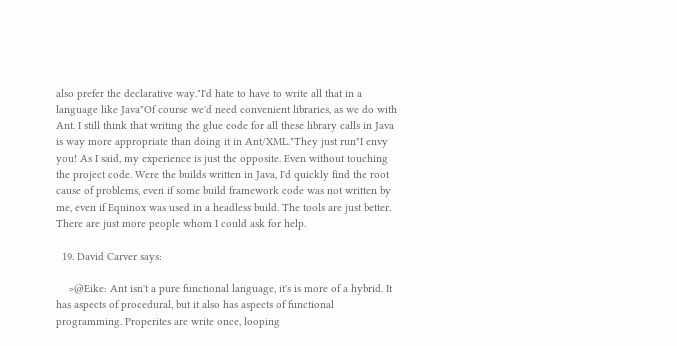also prefer the declarative way."I'd hate to have to write all that in a language like Java"Of course we'd need convenient libraries, as we do with Ant. I still think that writing the glue code for all these library calls in Java is way more appropriate than doing it in Ant/XML."They just run"I envy you! As I said, my experience is just the opposite. Even without touching the project code. Were the builds written in Java, I'd quickly find the root cause of problems, even if some build framework code was not written by me, even if Equinox was used in a headless build. The tools are just better. There are just more people whom I could ask for help.

  19. David Carver says:

    >@Eike: Ant isn't a pure functional language, it's is more of a hybrid. It has aspects of procedural, but it also has aspects of functional programming. Properites are write once, looping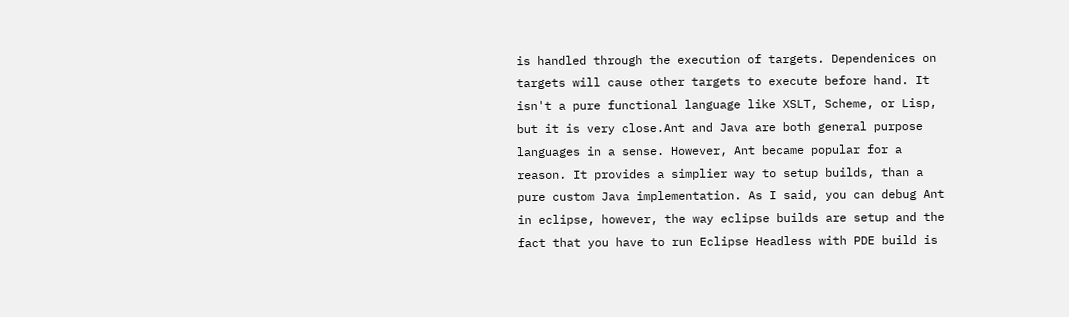is handled through the execution of targets. Dependenices on targets will cause other targets to execute before hand. It isn't a pure functional language like XSLT, Scheme, or Lisp, but it is very close.Ant and Java are both general purpose languages in a sense. However, Ant became popular for a reason. It provides a simplier way to setup builds, than a pure custom Java implementation. As I said, you can debug Ant in eclipse, however, the way eclipse builds are setup and the fact that you have to run Eclipse Headless with PDE build is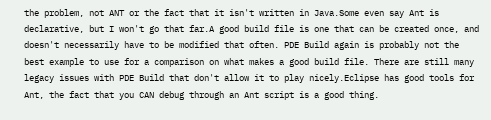the problem, not ANT or the fact that it isn't written in Java.Some even say Ant is declarative, but I won't go that far.A good build file is one that can be created once, and doesn't necessarily have to be modified that often. PDE Build again is probably not the best example to use for a comparison on what makes a good build file. There are still many legacy issues with PDE Build that don't allow it to play nicely.Eclipse has good tools for Ant, the fact that you CAN debug through an Ant script is a good thing.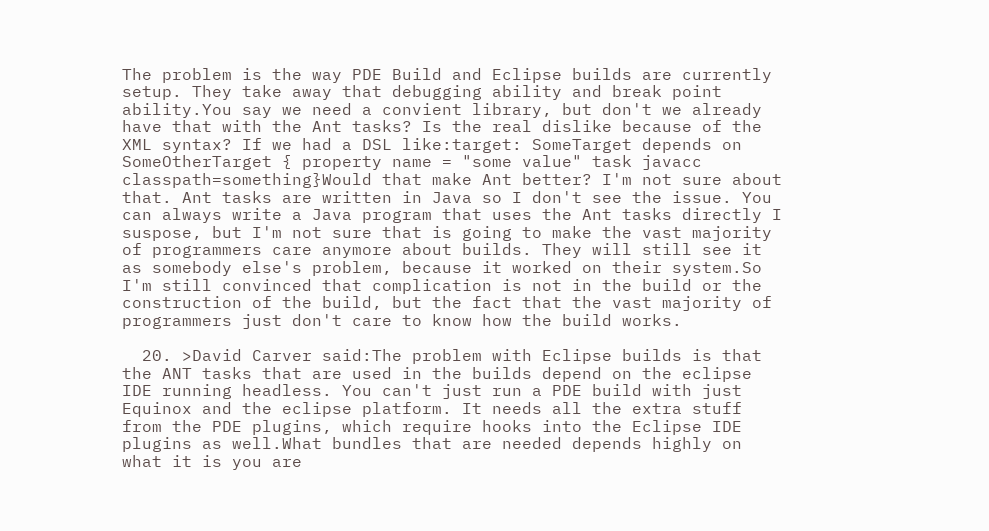The problem is the way PDE Build and Eclipse builds are currently setup. They take away that debugging ability and break point ability.You say we need a convient library, but don't we already have that with the Ant tasks? Is the real dislike because of the XML syntax? If we had a DSL like:target: SomeTarget depends on SomeOtherTarget { property name = "some value" task javacc classpath=something}Would that make Ant better? I'm not sure about that. Ant tasks are written in Java so I don't see the issue. You can always write a Java program that uses the Ant tasks directly I suspose, but I'm not sure that is going to make the vast majority of programmers care anymore about builds. They will still see it as somebody else's problem, because it worked on their system.So I'm still convinced that complication is not in the build or the construction of the build, but the fact that the vast majority of programmers just don't care to know how the build works.

  20. >David Carver said:The problem with Eclipse builds is that the ANT tasks that are used in the builds depend on the eclipse IDE running headless. You can't just run a PDE build with just Equinox and the eclipse platform. It needs all the extra stuff from the PDE plugins, which require hooks into the Eclipse IDE plugins as well.What bundles that are needed depends highly on what it is you are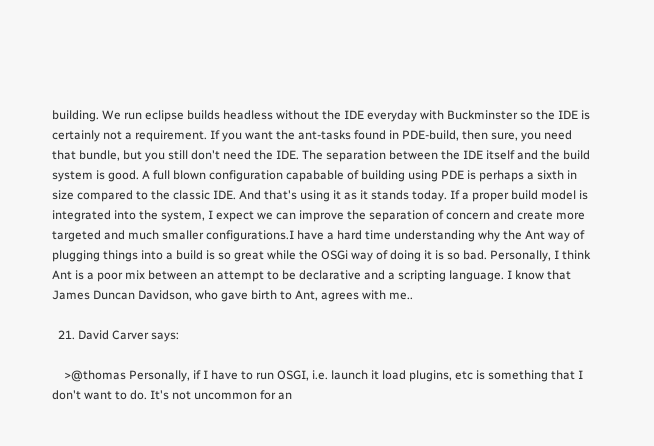building. We run eclipse builds headless without the IDE everyday with Buckminster so the IDE is certainly not a requirement. If you want the ant-tasks found in PDE-build, then sure, you need that bundle, but you still don't need the IDE. The separation between the IDE itself and the build system is good. A full blown configuration capabable of building using PDE is perhaps a sixth in size compared to the classic IDE. And that's using it as it stands today. If a proper build model is integrated into the system, I expect we can improve the separation of concern and create more targeted and much smaller configurations.I have a hard time understanding why the Ant way of plugging things into a build is so great while the OSGi way of doing it is so bad. Personally, I think Ant is a poor mix between an attempt to be declarative and a scripting language. I know that James Duncan Davidson, who gave birth to Ant, agrees with me..

  21. David Carver says:

    >@thomas Personally, if I have to run OSGI, i.e. launch it load plugins, etc is something that I don't want to do. It's not uncommon for an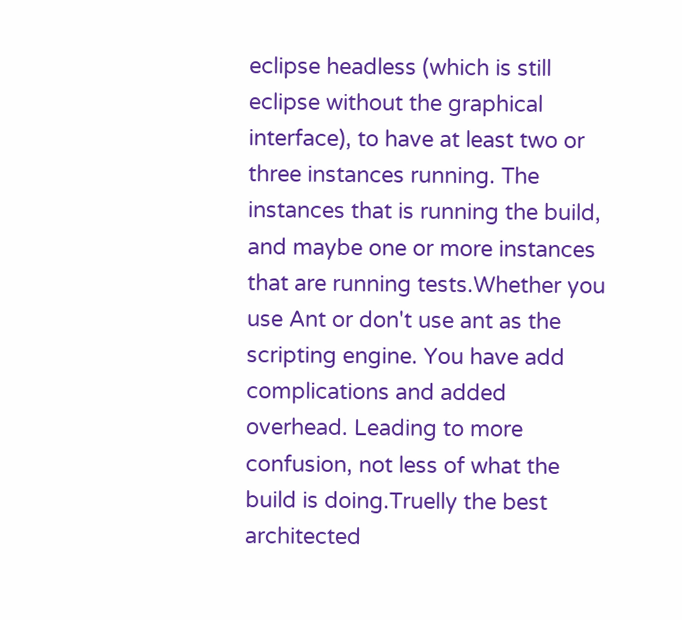eclipse headless (which is still eclipse without the graphical interface), to have at least two or three instances running. The instances that is running the build, and maybe one or more instances that are running tests.Whether you use Ant or don't use ant as the scripting engine. You have add complications and added overhead. Leading to more confusion, not less of what the build is doing.Truelly the best architected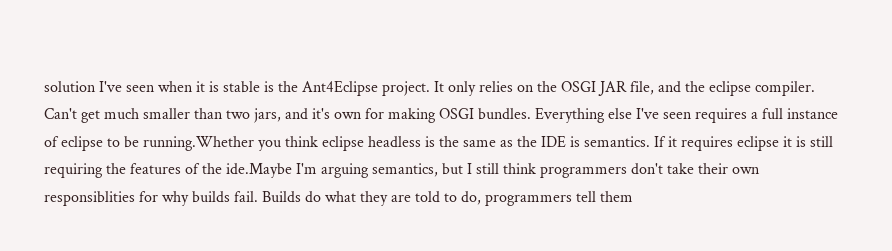solution I've seen when it is stable is the Ant4Eclipse project. It only relies on the OSGI JAR file, and the eclipse compiler. Can't get much smaller than two jars, and it's own for making OSGI bundles. Everything else I've seen requires a full instance of eclipse to be running.Whether you think eclipse headless is the same as the IDE is semantics. If it requires eclipse it is still requiring the features of the ide.Maybe I'm arguing semantics, but I still think programmers don't take their own responsiblities for why builds fail. Builds do what they are told to do, programmers tell them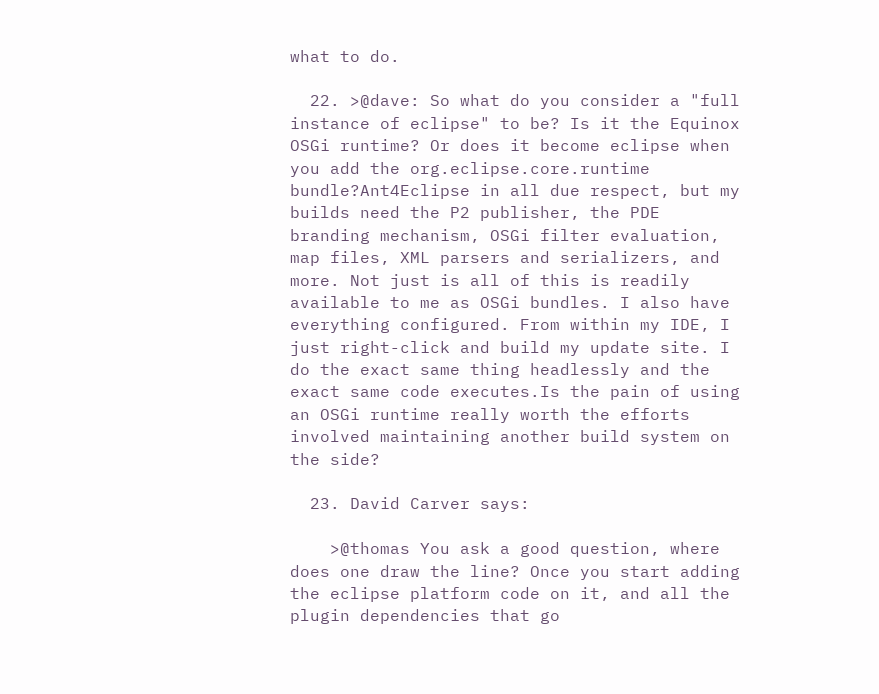what to do.

  22. >@dave: So what do you consider a "full instance of eclipse" to be? Is it the Equinox OSGi runtime? Or does it become eclipse when you add the org.eclipse.core.runtime bundle?Ant4Eclipse in all due respect, but my builds need the P2 publisher, the PDE branding mechanism, OSGi filter evaluation, map files, XML parsers and serializers, and more. Not just is all of this is readily available to me as OSGi bundles. I also have everything configured. From within my IDE, I just right-click and build my update site. I do the exact same thing headlessly and the exact same code executes.Is the pain of using an OSGi runtime really worth the efforts involved maintaining another build system on the side?

  23. David Carver says:

    >@thomas You ask a good question, where does one draw the line? Once you start adding the eclipse platform code on it, and all the plugin dependencies that go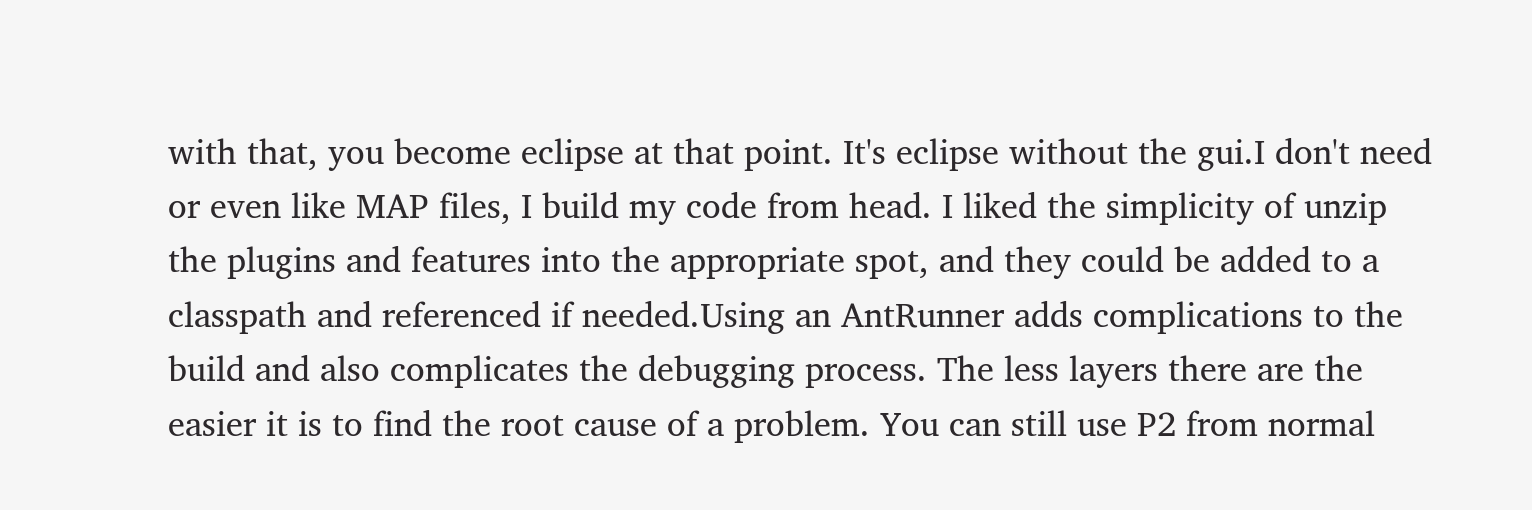with that, you become eclipse at that point. It's eclipse without the gui.I don't need or even like MAP files, I build my code from head. I liked the simplicity of unzip the plugins and features into the appropriate spot, and they could be added to a classpath and referenced if needed.Using an AntRunner adds complications to the build and also complicates the debugging process. The less layers there are the easier it is to find the root cause of a problem. You can still use P2 from normal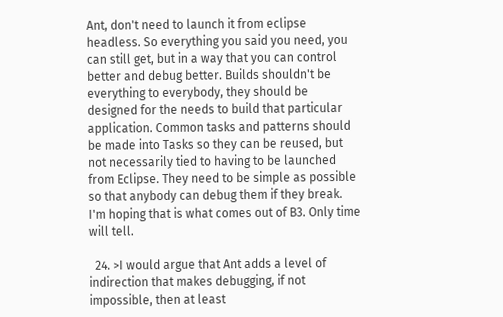Ant, don't need to launch it from eclipse headless. So everything you said you need, you can still get, but in a way that you can control better and debug better. Builds shouldn't be everything to everybody, they should be designed for the needs to build that particular application. Common tasks and patterns should be made into Tasks so they can be reused, but not necessarily tied to having to be launched from Eclipse. They need to be simple as possible so that anybody can debug them if they break. I'm hoping that is what comes out of B3. Only time will tell.

  24. >I would argue that Ant adds a level of indirection that makes debugging, if not impossible, then at least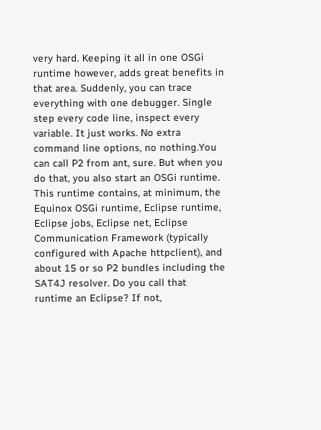very hard. Keeping it all in one OSGi runtime however, adds great benefits in that area. Suddenly, you can trace everything with one debugger. Single step every code line, inspect every variable. It just works. No extra command line options, no nothing.You can call P2 from ant, sure. But when you do that, you also start an OSGi runtime. This runtime contains, at minimum, the Equinox OSGi runtime, Eclipse runtime, Eclipse jobs, Eclipse net, Eclipse Communication Framework (typically configured with Apache httpclient), and about 15 or so P2 bundles including the SAT4J resolver. Do you call that runtime an Eclipse? If not,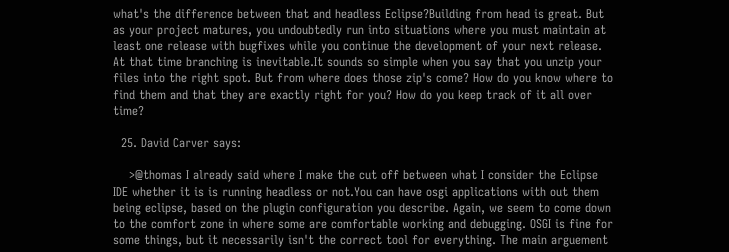what's the difference between that and headless Eclipse?Building from head is great. But as your project matures, you undoubtedly run into situations where you must maintain at least one release with bugfixes while you continue the development of your next release. At that time branching is inevitable.It sounds so simple when you say that you unzip your files into the right spot. But from where does those zip's come? How do you know where to find them and that they are exactly right for you? How do you keep track of it all over time?

  25. David Carver says:

    >@thomas I already said where I make the cut off between what I consider the Eclipse IDE whether it is is running headless or not.You can have osgi applications with out them being eclipse, based on the plugin configuration you describe. Again, we seem to come down to the comfort zone in where some are comfortable working and debugging. OSGI is fine for some things, but it necessarily isn't the correct tool for everything. The main arguement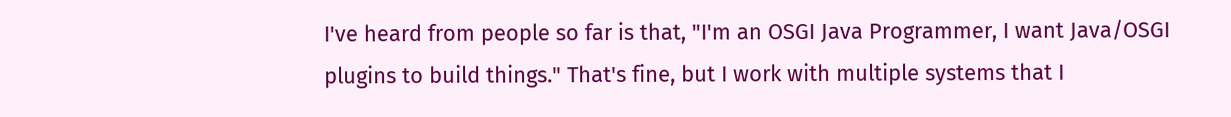I've heard from people so far is that, "I'm an OSGI Java Programmer, I want Java/OSGI plugins to build things." That's fine, but I work with multiple systems that I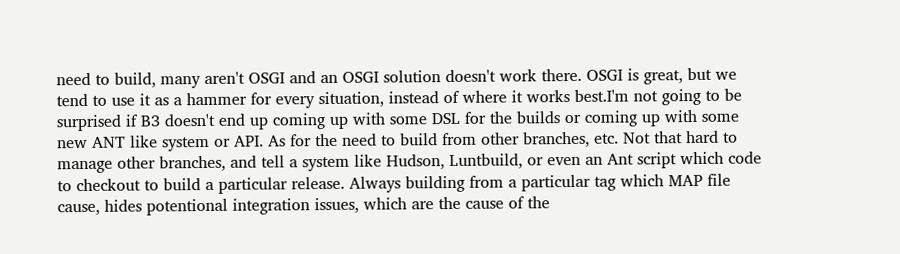need to build, many aren't OSGI and an OSGI solution doesn't work there. OSGI is great, but we tend to use it as a hammer for every situation, instead of where it works best.I'm not going to be surprised if B3 doesn't end up coming up with some DSL for the builds or coming up with some new ANT like system or API. As for the need to build from other branches, etc. Not that hard to manage other branches, and tell a system like Hudson, Luntbuild, or even an Ant script which code to checkout to build a particular release. Always building from a particular tag which MAP file cause, hides potentional integration issues, which are the cause of the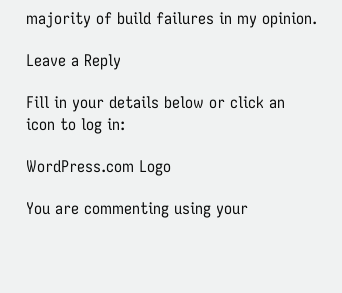majority of build failures in my opinion.

Leave a Reply

Fill in your details below or click an icon to log in:

WordPress.com Logo

You are commenting using your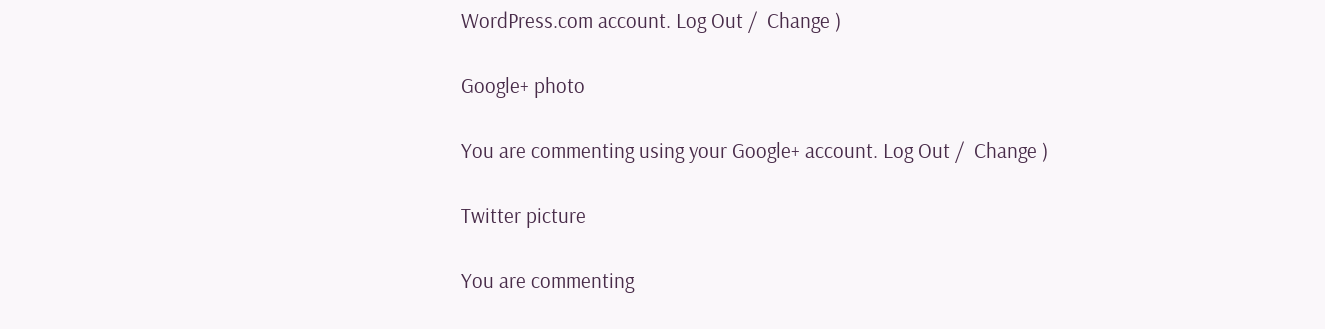WordPress.com account. Log Out /  Change )

Google+ photo

You are commenting using your Google+ account. Log Out /  Change )

Twitter picture

You are commenting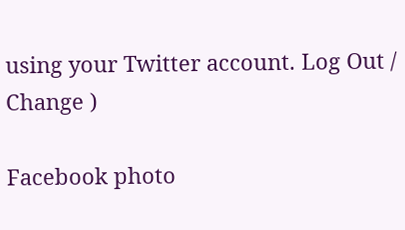using your Twitter account. Log Out /  Change )

Facebook photo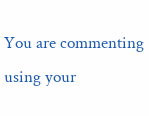You are commenting using your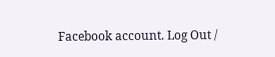Facebook account. Log Out /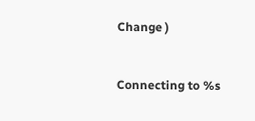Change )


Connecting to %s